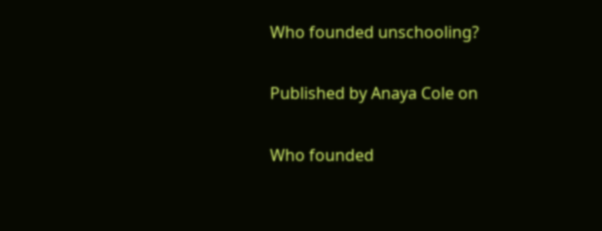Who founded unschooling?

Published by Anaya Cole on

Who founded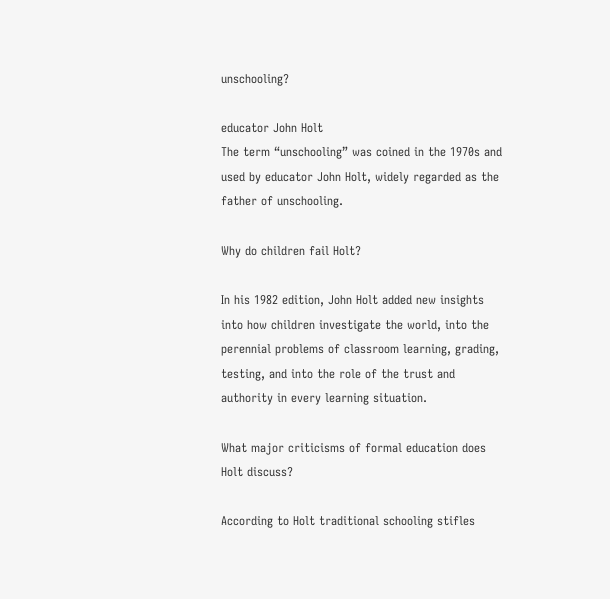unschooling?

educator John Holt
The term “unschooling” was coined in the 1970s and used by educator John Holt, widely regarded as the father of unschooling.

Why do children fail Holt?

In his 1982 edition, John Holt added new insights into how children investigate the world, into the perennial problems of classroom learning, grading, testing, and into the role of the trust and authority in every learning situation.

What major criticisms of formal education does Holt discuss?

According to Holt traditional schooling stifles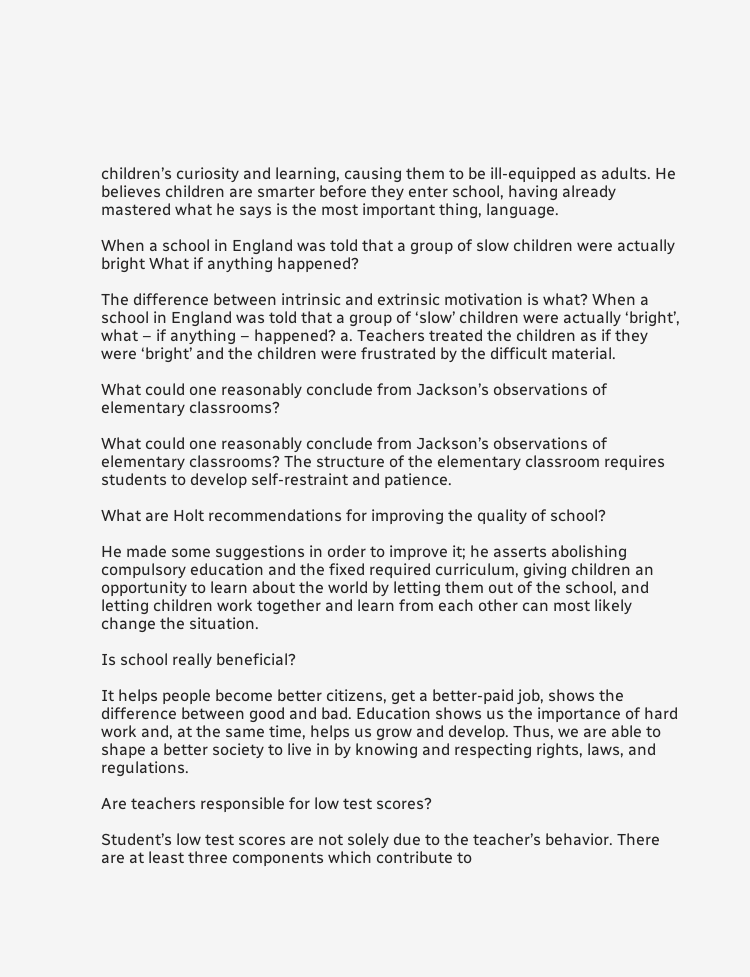children’s curiosity and learning, causing them to be ill-equipped as adults. He believes children are smarter before they enter school, having already mastered what he says is the most important thing, language.

When a school in England was told that a group of slow children were actually bright What if anything happened?

The difference between intrinsic and extrinsic motivation is what? When a school in England was told that a group of ‘slow’ children were actually ‘bright’, what – if anything – happened? a. Teachers treated the children as if they were ‘bright’ and the children were frustrated by the difficult material.

What could one reasonably conclude from Jackson’s observations of elementary classrooms?

What could one reasonably conclude from Jackson’s observations of elementary classrooms? The structure of the elementary classroom requires students to develop self-restraint and patience.

What are Holt recommendations for improving the quality of school?

He made some suggestions in order to improve it; he asserts abolishing compulsory education and the fixed required curriculum, giving children an opportunity to learn about the world by letting them out of the school, and letting children work together and learn from each other can most likely change the situation.

Is school really beneficial?

It helps people become better citizens, get a better-paid job, shows the difference between good and bad. Education shows us the importance of hard work and, at the same time, helps us grow and develop. Thus, we are able to shape a better society to live in by knowing and respecting rights, laws, and regulations.

Are teachers responsible for low test scores?

Student’s low test scores are not solely due to the teacher’s behavior. There are at least three components which contribute to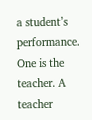a student’s performance. One is the teacher. A teacher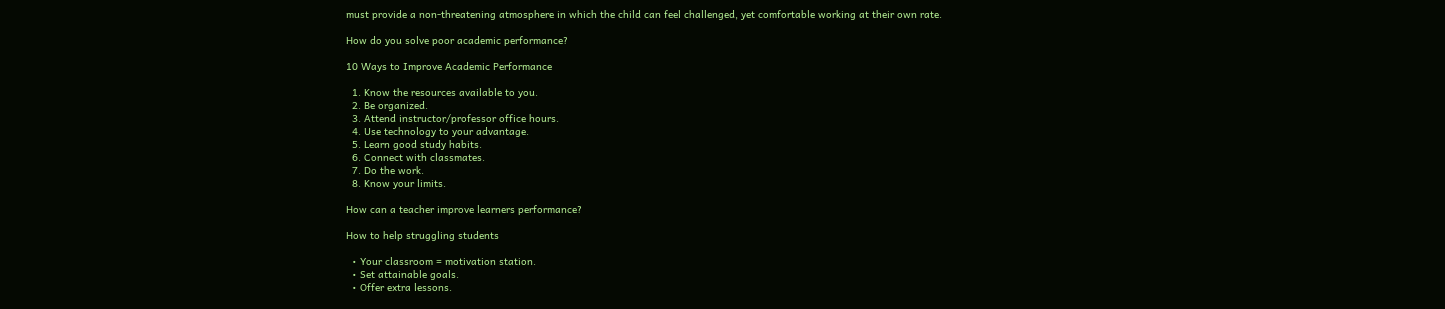must provide a non-threatening atmosphere in which the child can feel challenged, yet comfortable working at their own rate.

How do you solve poor academic performance?

10 Ways to Improve Academic Performance

  1. Know the resources available to you.
  2. Be organized.
  3. Attend instructor/professor office hours.
  4. Use technology to your advantage.
  5. Learn good study habits.
  6. Connect with classmates.
  7. Do the work.
  8. Know your limits.

How can a teacher improve learners performance?

How to help struggling students

  • Your classroom = motivation station.
  • Set attainable goals.
  • Offer extra lessons.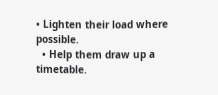• Lighten their load where possible.
  • Help them draw up a timetable.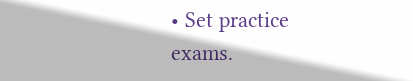• Set practice exams.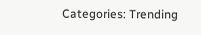Categories: Trending